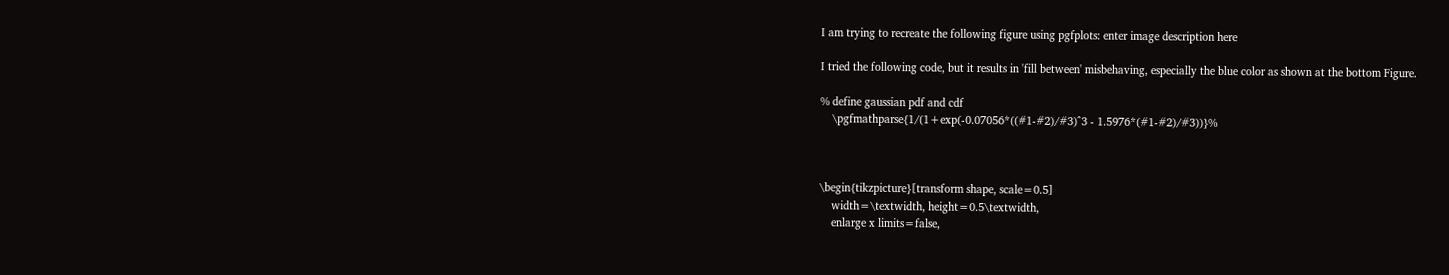I am trying to recreate the following figure using pgfplots: enter image description here

I tried the following code, but it results in 'fill between' misbehaving, especially the blue color as shown at the bottom Figure.

% define gaussian pdf and cdf
    \pgfmathparse{1/(1+exp(-0.07056*((#1-#2)/#3)^3 - 1.5976*(#1-#2)/#3))}%



\begin{tikzpicture}[transform shape, scale=0.5]
    width=\textwidth, height=0.5\textwidth,
    enlarge x limits=false,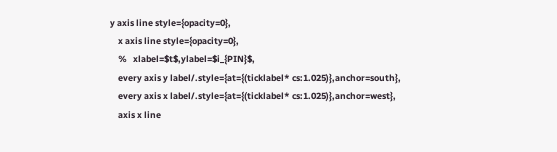y axis line style={opacity=0},
    x axis line style={opacity=0},
    %   xlabel=$t$,ylabel=$i_{PIN}$,
    every axis y label/.style={at={(ticklabel* cs:1.025)},anchor=south},
    every axis x label/.style={at={(ticklabel* cs:1.025)},anchor=west},
    axis x line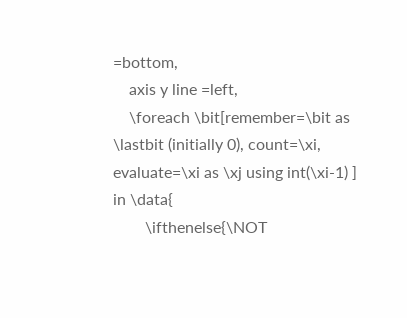=bottom,
    axis y line =left,
    \foreach \bit[remember=\bit as \lastbit (initially 0), count=\xi, evaluate=\xi as \xj using int(\xi-1) ] in \data{
        \ifthenelse{\NOT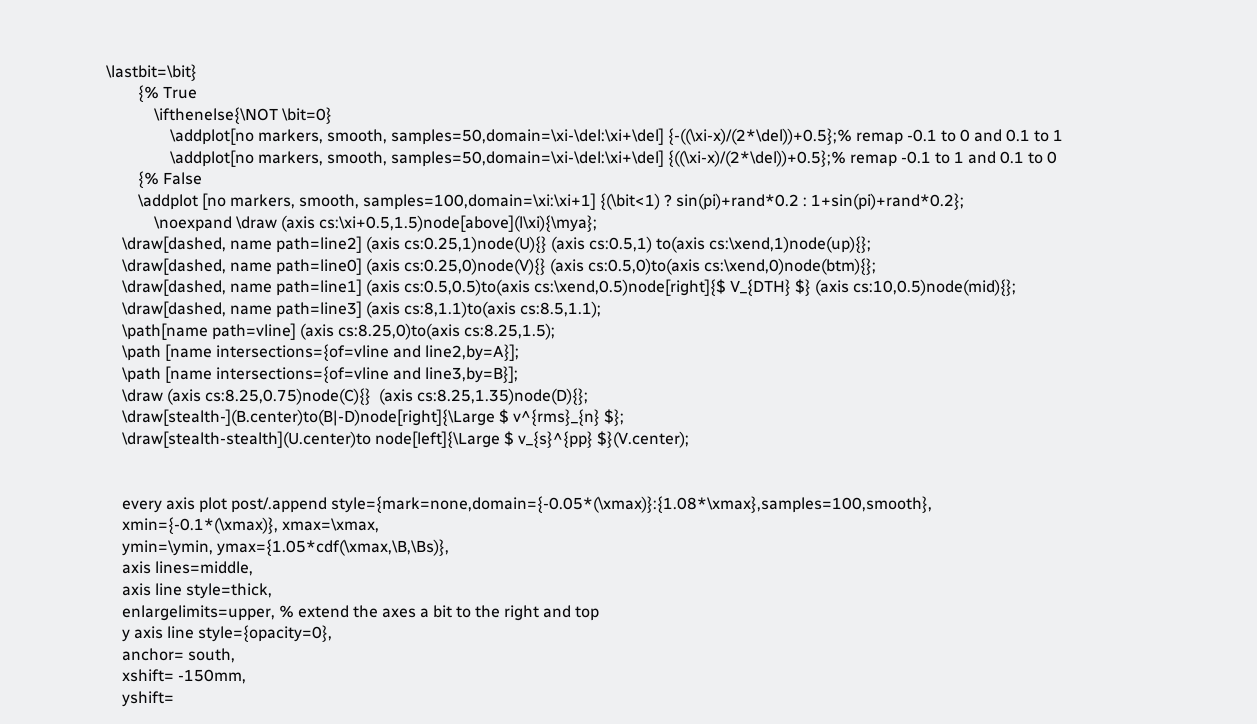\lastbit=\bit}
        {% True
            \ifthenelse{\NOT \bit=0}
                \addplot[no markers, smooth, samples=50,domain=\xi-\del:\xi+\del] {-((\xi-x)/(2*\del))+0.5};% remap -0.1 to 0 and 0.1 to 1
                \addplot[no markers, smooth, samples=50,domain=\xi-\del:\xi+\del] {((\xi-x)/(2*\del))+0.5};% remap -0.1 to 1 and 0.1 to 0
        {% False
        \addplot [no markers, smooth, samples=100,domain=\xi:\xi+1] {(\bit<1) ? sin(pi)+rand*0.2 : 1+sin(pi)+rand*0.2};
            \noexpand \draw (axis cs:\xi+0.5,1.5)node[above](l\xi){\mya};
    \draw[dashed, name path=line2] (axis cs:0.25,1)node(U){} (axis cs:0.5,1) to(axis cs:\xend,1)node(up){};
    \draw[dashed, name path=line0] (axis cs:0.25,0)node(V){} (axis cs:0.5,0)to(axis cs:\xend,0)node(btm){};
    \draw[dashed, name path=line1] (axis cs:0.5,0.5)to(axis cs:\xend,0.5)node[right]{$ V_{DTH} $} (axis cs:10,0.5)node(mid){};
    \draw[dashed, name path=line3] (axis cs:8,1.1)to(axis cs:8.5,1.1);
    \path[name path=vline] (axis cs:8.25,0)to(axis cs:8.25,1.5);
    \path [name intersections={of=vline and line2,by=A}];
    \path [name intersections={of=vline and line3,by=B}];
    \draw (axis cs:8.25,0.75)node(C){}  (axis cs:8.25,1.35)node(D){};
    \draw[stealth-](B.center)to(B|-D)node[right]{\Large $ v^{rms}_{n} $};
    \draw[stealth-stealth](U.center)to node[left]{\Large $ v_{s}^{pp} $}(V.center);


    every axis plot post/.append style={mark=none,domain={-0.05*(\xmax)}:{1.08*\xmax},samples=100,smooth},
    xmin={-0.1*(\xmax)}, xmax=\xmax,
    ymin=\ymin, ymax={1.05*cdf(\xmax,\B,\Bs)},
    axis lines=middle,
    axis line style=thick,
    enlargelimits=upper, % extend the axes a bit to the right and top
    y axis line style={opacity=0},
    anchor= south,
    xshift= -150mm,
    yshift=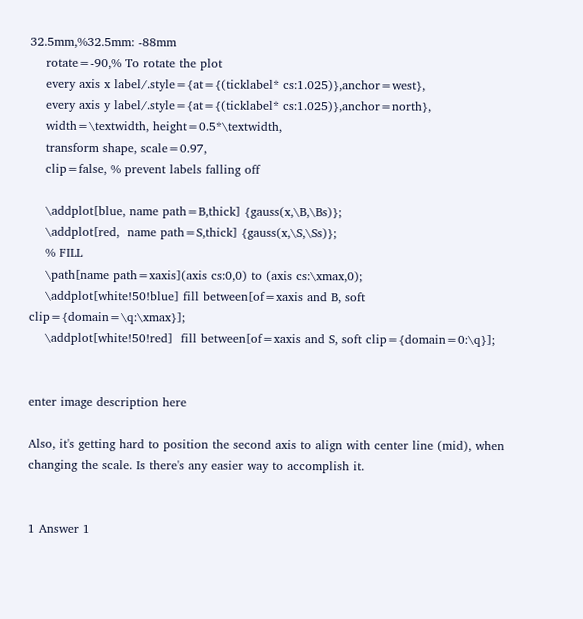32.5mm,%32.5mm: -88mm
    rotate=-90,% To rotate the plot
    every axis x label/.style={at={(ticklabel* cs:1.025)},anchor=west},
    every axis y label/.style={at={(ticklabel* cs:1.025)},anchor=north},
    width=\textwidth, height=0.5*\textwidth,
    transform shape, scale=0.97,
    clip=false, % prevent labels falling off

    \addplot[blue, name path=B,thick] {gauss(x,\B,\Bs)};
    \addplot[red,  name path=S,thick] {gauss(x,\S,\Ss)};
    % FILL
    \path[name path=xaxis](axis cs:0,0) to (axis cs:\xmax,0);
    \addplot[white!50!blue] fill between[of=xaxis and B, soft clip={domain=\q:\xmax}];
    \addplot[white!50!red]  fill between[of=xaxis and S, soft clip={domain=0:\q}];


enter image description here

Also, it's getting hard to position the second axis to align with center line (mid), when changing the scale. Is there's any easier way to accomplish it.


1 Answer 1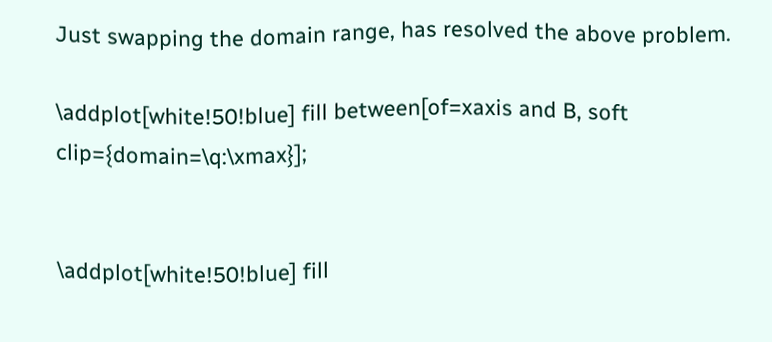Just swapping the domain range, has resolved the above problem.

\addplot[white!50!blue] fill between[of=xaxis and B, soft clip={domain=\q:\xmax}];


\addplot[white!50!blue] fill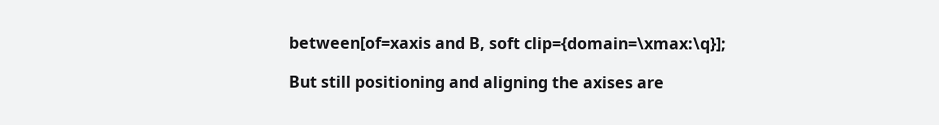between[of=xaxis and B, soft clip={domain=\xmax:\q}];

But still positioning and aligning the axises are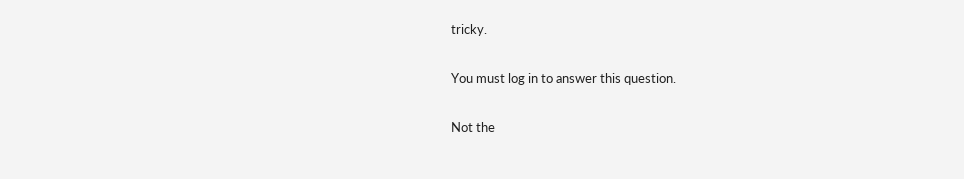tricky.

You must log in to answer this question.

Not the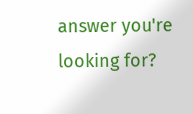answer you're looking for?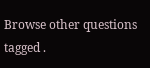Browse other questions tagged .